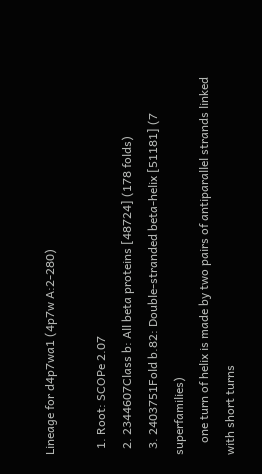Lineage for d4p7wa1 (4p7w A:2-280)

  1. Root: SCOPe 2.07
  2. 2344607Class b: All beta proteins [48724] (178 folds)
  3. 2403751Fold b.82: Double-stranded beta-helix [51181] (7 superfamilies)
    one turn of helix is made by two pairs of antiparallel strands linked with short turns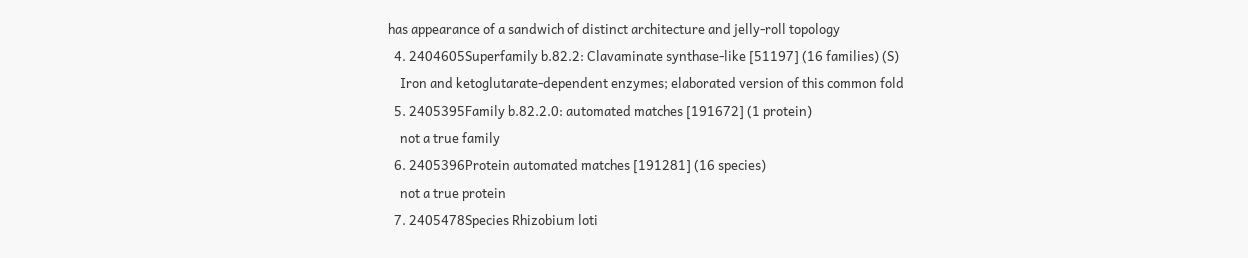has appearance of a sandwich of distinct architecture and jelly-roll topology
  4. 2404605Superfamily b.82.2: Clavaminate synthase-like [51197] (16 families) (S)
    Iron and ketoglutarate-dependent enzymes; elaborated version of this common fold
  5. 2405395Family b.82.2.0: automated matches [191672] (1 protein)
    not a true family
  6. 2405396Protein automated matches [191281] (16 species)
    not a true protein
  7. 2405478Species Rhizobium loti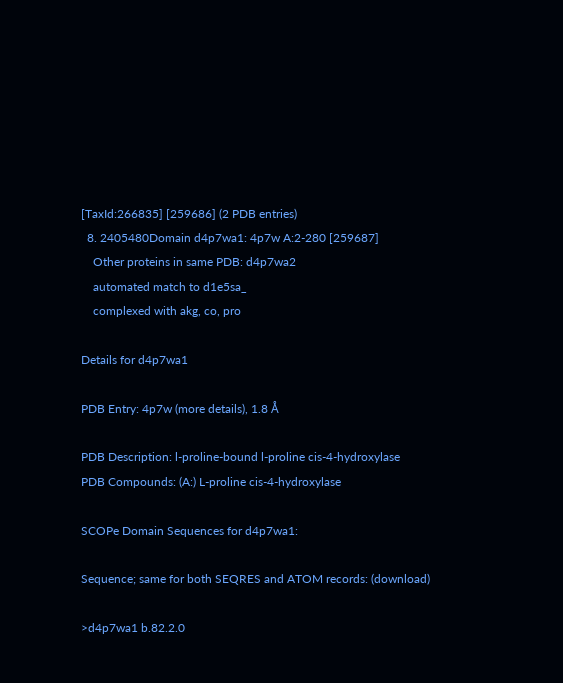[TaxId:266835] [259686] (2 PDB entries)
  8. 2405480Domain d4p7wa1: 4p7w A:2-280 [259687]
    Other proteins in same PDB: d4p7wa2
    automated match to d1e5sa_
    complexed with akg, co, pro

Details for d4p7wa1

PDB Entry: 4p7w (more details), 1.8 Å

PDB Description: l-proline-bound l-proline cis-4-hydroxylase
PDB Compounds: (A:) L-proline cis-4-hydroxylase

SCOPe Domain Sequences for d4p7wa1:

Sequence; same for both SEQRES and ATOM records: (download)

>d4p7wa1 b.82.2.0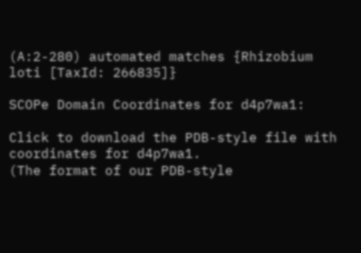(A:2-280) automated matches {Rhizobium loti [TaxId: 266835]}

SCOPe Domain Coordinates for d4p7wa1:

Click to download the PDB-style file with coordinates for d4p7wa1.
(The format of our PDB-style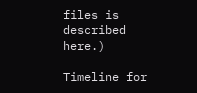files is described here.)

Timeline for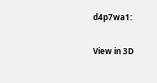d4p7wa1:

View in 3D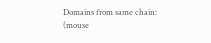Domains from same chain:
(mouse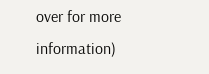over for more information)